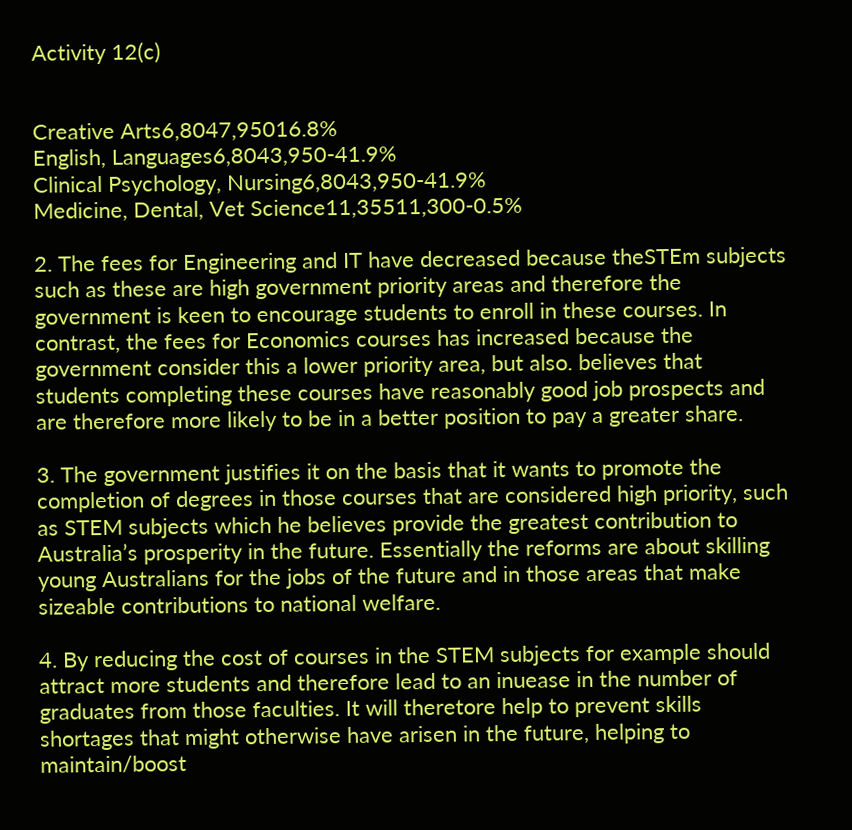Activity 12(c)


Creative Arts6,8047,95016.8%
English, Languages6,8043,950-41.9%
Clinical Psychology, Nursing6,8043,950-41.9%
Medicine, Dental, Vet Science11,35511,300-0.5%

2. The fees for Engineering and IT have decreased because theSTEm subjects such as these are high government priority areas and therefore the government is keen to encourage students to enroll in these courses. In contrast, the fees for Economics courses has increased because the government consider this a lower priority area, but also. believes that students completing these courses have reasonably good job prospects and are therefore more likely to be in a better position to pay a greater share.

3. The government justifies it on the basis that it wants to promote the completion of degrees in those courses that are considered high priority, such as STEM subjects which he believes provide the greatest contribution to Australia’s prosperity in the future. Essentially the reforms are about skilling young Australians for the jobs of the future and in those areas that make sizeable contributions to national welfare.

4. By reducing the cost of courses in the STEM subjects for example should attract more students and therefore lead to an inuease in the number of graduates from those faculties. It will theretore help to prevent skills shortages that might otherwise have arisen in the future, helping to maintain/boost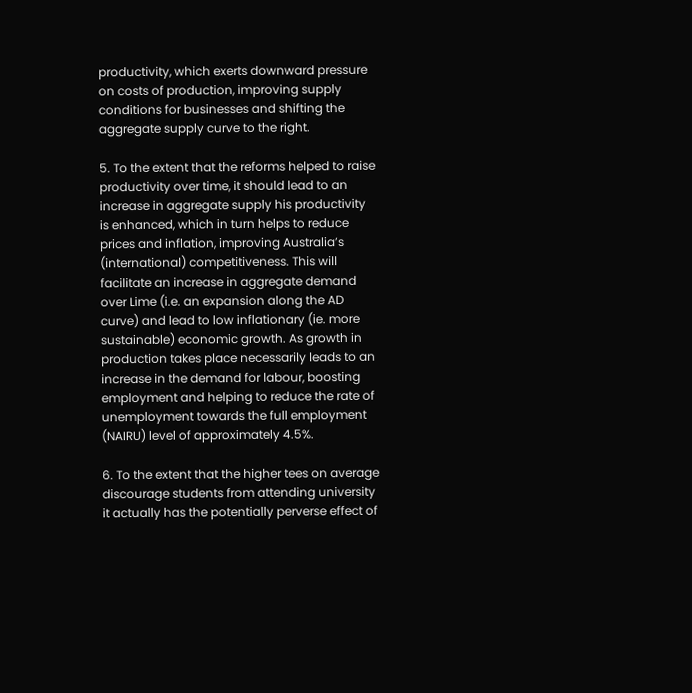productivity, which exerts downward pressure on costs of production, improving supply conditions for businesses and shifting the aggregate supply curve to the right.

5. To the extent that the reforms helped to raise productivity over time, it should lead to an increase in aggregate supply his productivity is enhanced, which in turn helps to reduce prices and inflation, improving Australia’s (international) competitiveness. This will facilitate an increase in aggregate demand over Lime (i.e. an expansion along the AD curve) and lead to low inflationary (ie. more sustainable) economic growth. As growth in production takes place necessarily leads to an increase in the demand for labour, boosting employment and helping to reduce the rate of unemployment towards the full employment (NAIRU) level of approximately 4.5%.

6. To the extent that the higher tees on average discourage students from attending university it actually has the potentially perverse effect of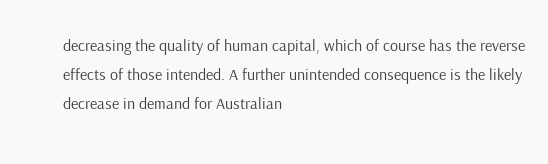decreasing the quality of human capital, which of course has the reverse effects of those intended. A further unintended consequence is the likely decrease in demand for Australian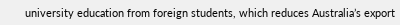university education from foreign students, which reduces Australia’s export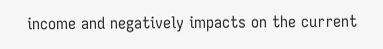income and negatively impacts on the current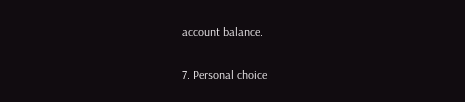account balance.

7. Personal choice